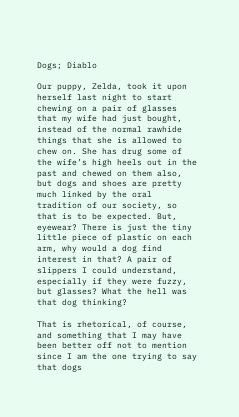Dogs; Diablo

Our puppy, Zelda, took it upon herself last night to start chewing on a pair of glasses that my wife had just bought, instead of the normal rawhide things that she is allowed to chew on. She has drug some of the wife’s high heels out in the past and chewed on them also, but dogs and shoes are pretty much linked by the oral tradition of our society, so that is to be expected. But, eyewear? There is just the tiny little piece of plastic on each arm, why would a dog find interest in that? A pair of slippers I could understand, especially if they were fuzzy, but glasses? What the hell was that dog thinking?

That is rhetorical, of course, and something that I may have been better off not to mention since I am the one trying to say that dogs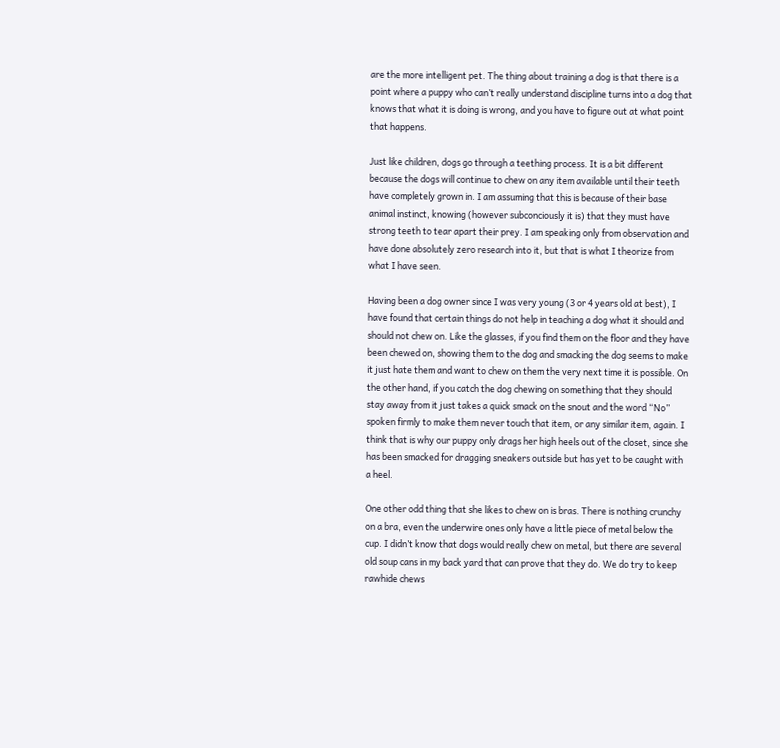are the more intelligent pet. The thing about training a dog is that there is a point where a puppy who can’t really understand discipline turns into a dog that knows that what it is doing is wrong, and you have to figure out at what point that happens.

Just like children, dogs go through a teething process. It is a bit different because the dogs will continue to chew on any item available until their teeth have completely grown in. I am assuming that this is because of their base animal instinct, knowing (however subconciously it is) that they must have strong teeth to tear apart their prey. I am speaking only from observation and have done absolutely zero research into it, but that is what I theorize from what I have seen.

Having been a dog owner since I was very young (3 or 4 years old at best), I have found that certain things do not help in teaching a dog what it should and should not chew on. Like the glasses, if you find them on the floor and they have been chewed on, showing them to the dog and smacking the dog seems to make it just hate them and want to chew on them the very next time it is possible. On the other hand, if you catch the dog chewing on something that they should stay away from it just takes a quick smack on the snout and the word “No” spoken firmly to make them never touch that item, or any similar item, again. I think that is why our puppy only drags her high heels out of the closet, since she has been smacked for dragging sneakers outside but has yet to be caught with a heel.

One other odd thing that she likes to chew on is bras. There is nothing crunchy on a bra, even the underwire ones only have a little piece of metal below the cup. I didn’t know that dogs would really chew on metal, but there are several old soup cans in my back yard that can prove that they do. We do try to keep rawhide chews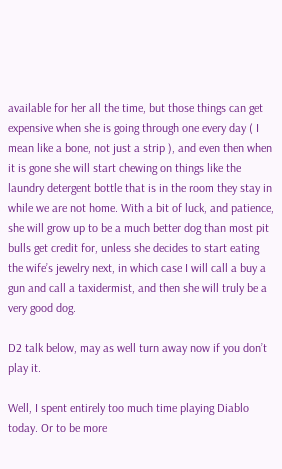available for her all the time, but those things can get expensive when she is going through one every day ( I mean like a bone, not just a strip ), and even then when it is gone she will start chewing on things like the laundry detergent bottle that is in the room they stay in while we are not home. With a bit of luck, and patience, she will grow up to be a much better dog than most pit bulls get credit for, unless she decides to start eating the wife’s jewelry next, in which case I will call a buy a gun and call a taxidermist, and then she will truly be a very good dog.

D2 talk below, may as well turn away now if you don’t play it.

Well, I spent entirely too much time playing Diablo today. Or to be more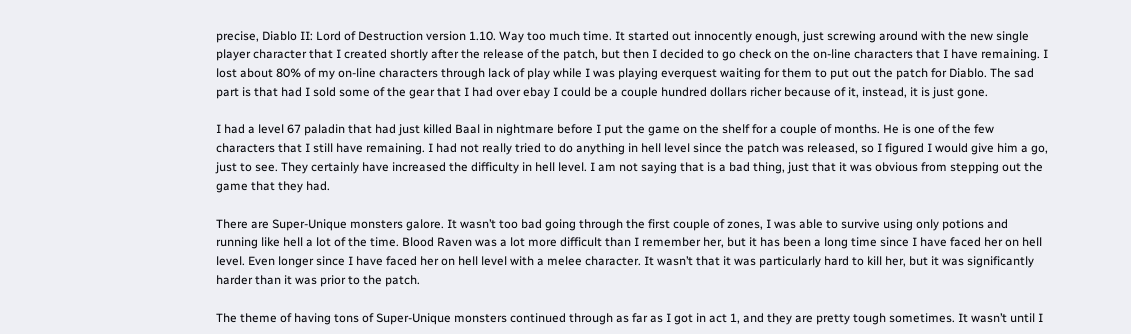precise, Diablo II: Lord of Destruction version 1.10. Way too much time. It started out innocently enough, just screwing around with the new single player character that I created shortly after the release of the patch, but then I decided to go check on the on-line characters that I have remaining. I lost about 80% of my on-line characters through lack of play while I was playing everquest waiting for them to put out the patch for Diablo. The sad part is that had I sold some of the gear that I had over ebay I could be a couple hundred dollars richer because of it, instead, it is just gone.

I had a level 67 paladin that had just killed Baal in nightmare before I put the game on the shelf for a couple of months. He is one of the few characters that I still have remaining. I had not really tried to do anything in hell level since the patch was released, so I figured I would give him a go, just to see. They certainly have increased the difficulty in hell level. I am not saying that is a bad thing, just that it was obvious from stepping out the game that they had.

There are Super-Unique monsters galore. It wasn’t too bad going through the first couple of zones, I was able to survive using only potions and running like hell a lot of the time. Blood Raven was a lot more difficult than I remember her, but it has been a long time since I have faced her on hell level. Even longer since I have faced her on hell level with a melee character. It wasn’t that it was particularly hard to kill her, but it was significantly harder than it was prior to the patch.

The theme of having tons of Super-Unique monsters continued through as far as I got in act 1, and they are pretty tough sometimes. It wasn’t until I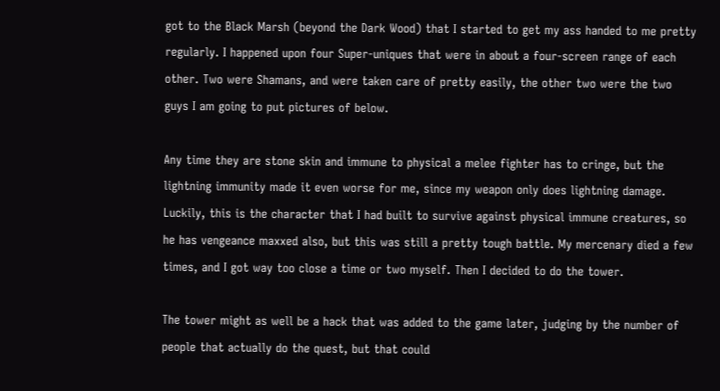got to the Black Marsh (beyond the Dark Wood) that I started to get my ass handed to me pretty regularly. I happened upon four Super-uniques that were in about a four-screen range of each other. Two were Shamans, and were taken care of pretty easily, the other two were the two guys I am going to put pictures of below.

Any time they are stone skin and immune to physical a melee fighter has to cringe, but the lightning immunity made it even worse for me, since my weapon only does lightning damage. Luckily, this is the character that I had built to survive against physical immune creatures, so he has vengeance maxxed also, but this was still a pretty tough battle. My mercenary died a few times, and I got way too close a time or two myself. Then I decided to do the tower.

The tower might as well be a hack that was added to the game later, judging by the number of people that actually do the quest, but that could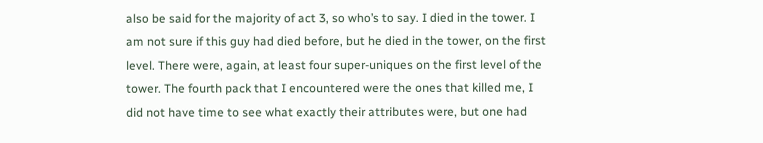also be said for the majority of act 3, so who’s to say. I died in the tower. I am not sure if this guy had died before, but he died in the tower, on the first level. There were, again, at least four super-uniques on the first level of the tower. The fourth pack that I encountered were the ones that killed me, I did not have time to see what exactly their attributes were, but one had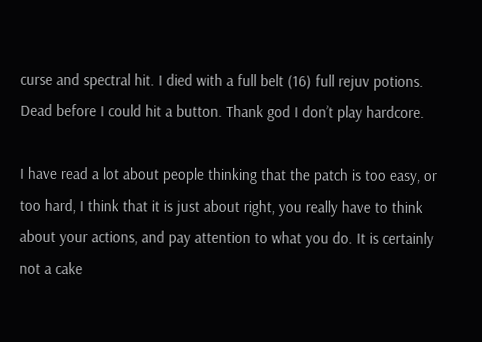curse and spectral hit. I died with a full belt (16) full rejuv potions. Dead before I could hit a button. Thank god I don’t play hardcore.

I have read a lot about people thinking that the patch is too easy, or too hard, I think that it is just about right, you really have to think about your actions, and pay attention to what you do. It is certainly not a cake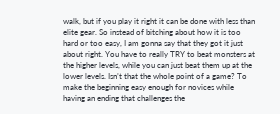walk, but if you play it right it can be done with less than elite gear. So instead of bitching about how it is too hard or too easy, I am gonna say that they got it just about right. You have to really TRY to beat monsters at the higher levels, while you can just beat them up at the lower levels. Isn’t that the whole point of a game? To make the beginning easy enough for novices while having an ending that challenges the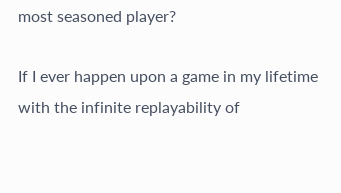most seasoned player?

If I ever happen upon a game in my lifetime with the infinite replayability of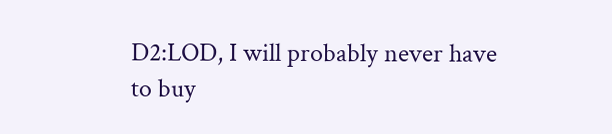D2:LOD, I will probably never have to buy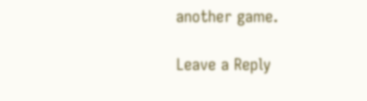another game.

Leave a Reply